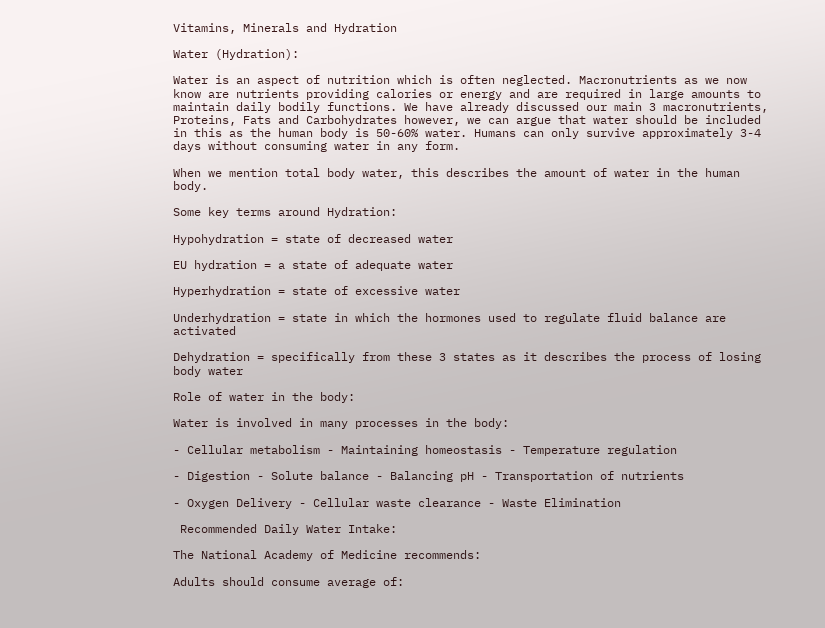Vitamins, Minerals and Hydration

Water (Hydration):

Water is an aspect of nutrition which is often neglected. Macronutrients as we now know are nutrients providing calories or energy and are required in large amounts to maintain daily bodily functions. We have already discussed our main 3 macronutrients, Proteins, Fats and Carbohydrates however, we can argue that water should be included in this as the human body is 50-60% water. Humans can only survive approximately 3-4 days without consuming water in any form.

When we mention total body water, this describes the amount of water in the human body.

Some key terms around Hydration:

Hypohydration = state of decreased water

EU hydration = a state of adequate water

Hyperhydration = state of excessive water

Underhydration = state in which the hormones used to regulate fluid balance are activated

Dehydration = specifically from these 3 states as it describes the process of losing body water

Role of water in the body:

Water is involved in many processes in the body:

- Cellular metabolism - Maintaining homeostasis - Temperature regulation

- Digestion - Solute balance - Balancing pH - Transportation of nutrients

- Oxygen Delivery - Cellular waste clearance - Waste Elimination

 Recommended Daily Water Intake:

The National Academy of Medicine recommends:

Adults should consume average of: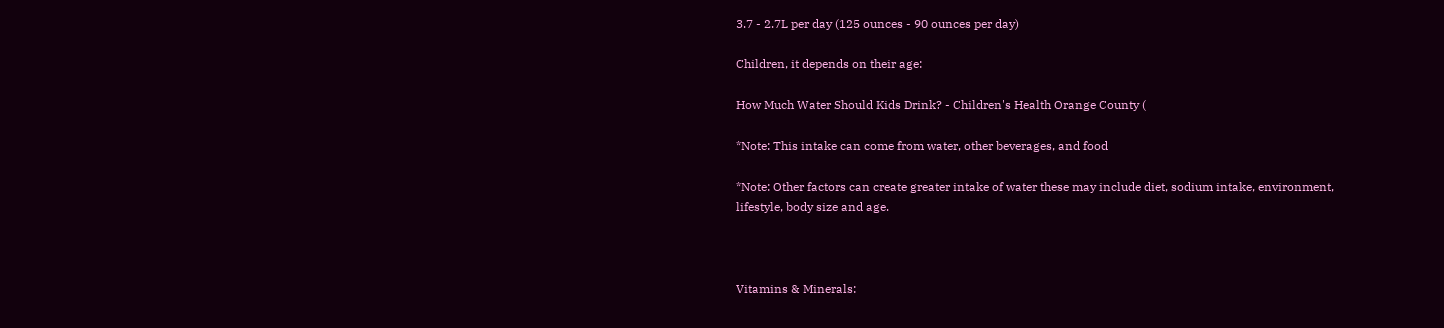3.7 - 2.7L per day (125 ounces - 90 ounces per day)

Children, it depends on their age:

How Much Water Should Kids Drink? - Children's Health Orange County (

*Note: This intake can come from water, other beverages, and food

*Note: Other factors can create greater intake of water these may include diet, sodium intake, environment, lifestyle, body size and age.



Vitamins & Minerals: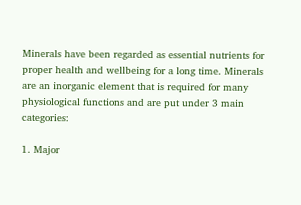Minerals have been regarded as essential nutrients for proper health and wellbeing for a long time. Minerals are an inorganic element that is required for many physiological functions and are put under 3 main categories:

1. Major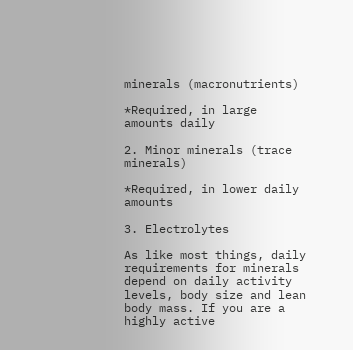minerals (macronutrients)

*Required, in large amounts daily

2. Minor minerals (trace minerals)

*Required, in lower daily amounts

3. Electrolytes

As like most things, daily requirements for minerals depend on daily activity levels, body size and lean body mass. If you are a highly active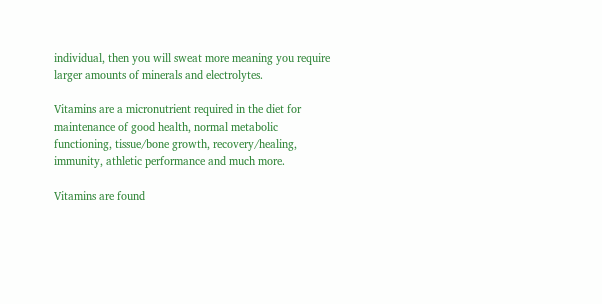individual, then you will sweat more meaning you require larger amounts of minerals and electrolytes.

Vitamins are a micronutrient required in the diet for maintenance of good health, normal metabolic functioning, tissue/bone growth, recovery/healing, immunity, athletic performance and much more.

Vitamins are found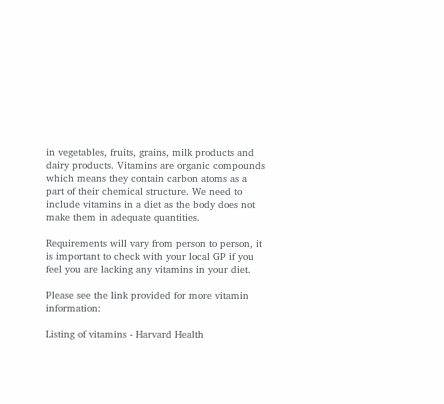in vegetables, fruits, grains, milk products and dairy products. Vitamins are organic compounds which means they contain carbon atoms as a part of their chemical structure. We need to include vitamins in a diet as the body does not make them in adequate quantities.

Requirements will vary from person to person, it is important to check with your local GP if you feel you are lacking any vitamins in your diet.

Please see the link provided for more vitamin information:

Listing of vitamins - Harvard Health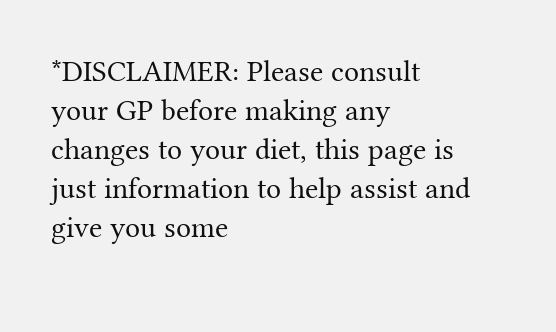*DISCLAIMER: Please consult your GP before making any changes to your diet, this page is just information to help assist and give you some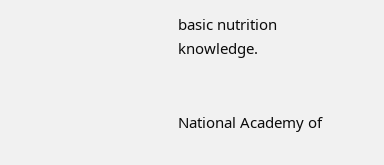basic nutrition knowledge.


National Academy of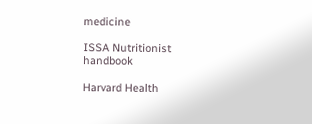medicine

ISSA Nutritionist handbook

Harvard Health